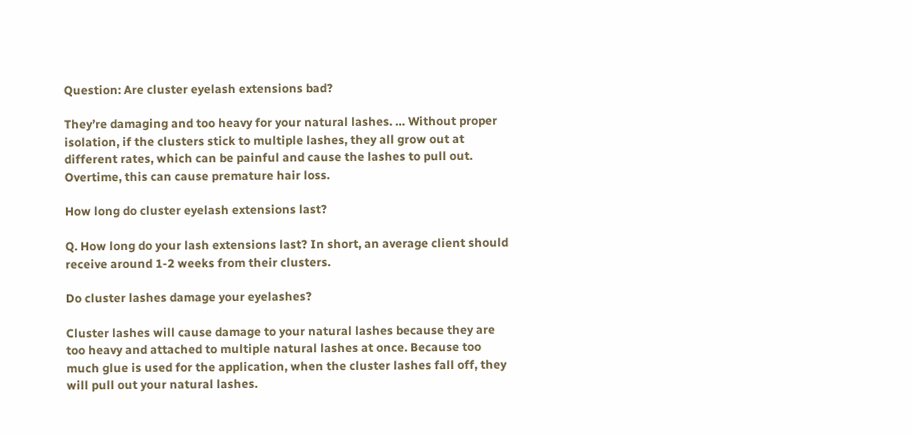Question: Are cluster eyelash extensions bad?

They’re damaging and too heavy for your natural lashes. … Without proper isolation, if the clusters stick to multiple lashes, they all grow out at different rates, which can be painful and cause the lashes to pull out. Overtime, this can cause premature hair loss.

How long do cluster eyelash extensions last?

Q. How long do your lash extensions last? In short, an average client should receive around 1-2 weeks from their clusters.

Do cluster lashes damage your eyelashes?

Cluster lashes will cause damage to your natural lashes because they are too heavy and attached to multiple natural lashes at once. Because too much glue is used for the application, when the cluster lashes fall off, they will pull out your natural lashes.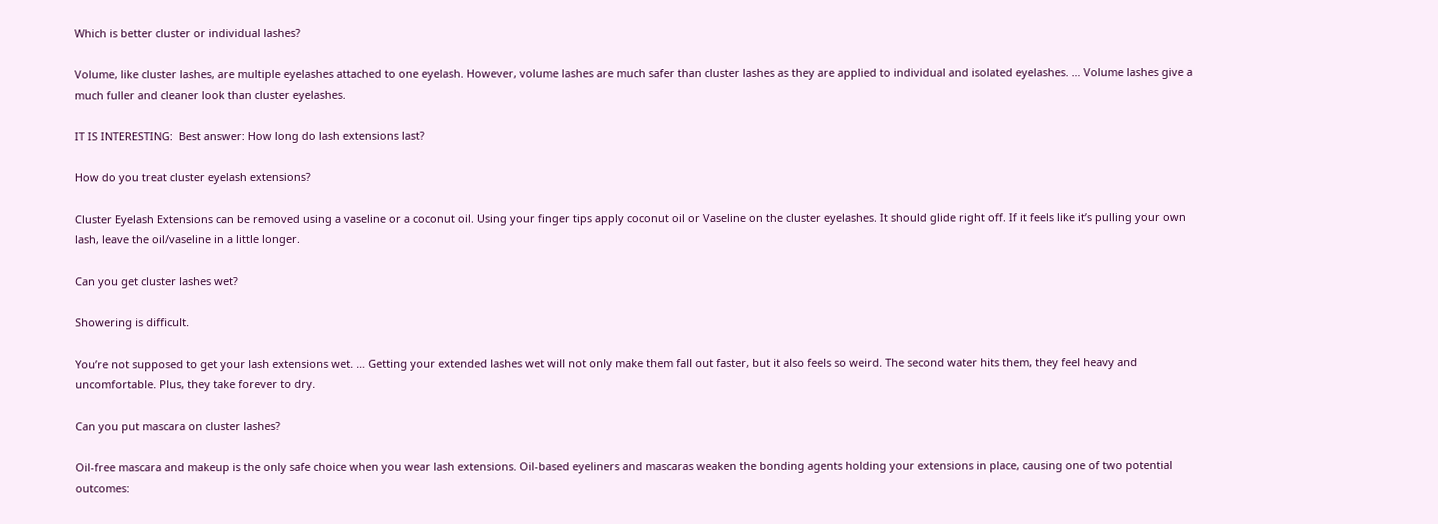Which is better cluster or individual lashes?

Volume, like cluster lashes, are multiple eyelashes attached to one eyelash. However, volume lashes are much safer than cluster lashes as they are applied to individual and isolated eyelashes. … Volume lashes give a much fuller and cleaner look than cluster eyelashes.

IT IS INTERESTING:  Best answer: How long do lash extensions last?

How do you treat cluster eyelash extensions?

Cluster Eyelash Extensions can be removed using a vaseline or a coconut oil. Using your finger tips apply coconut oil or Vaseline on the cluster eyelashes. It should glide right off. If it feels like it’s pulling your own lash, leave the oil/vaseline in a little longer.

Can you get cluster lashes wet?

Showering is difficult.

You’re not supposed to get your lash extensions wet. … Getting your extended lashes wet will not only make them fall out faster, but it also feels so weird. The second water hits them, they feel heavy and uncomfortable. Plus, they take forever to dry.

Can you put mascara on cluster lashes?

Oil-free mascara and makeup is the only safe choice when you wear lash extensions. Oil-based eyeliners and mascaras weaken the bonding agents holding your extensions in place, causing one of two potential outcomes: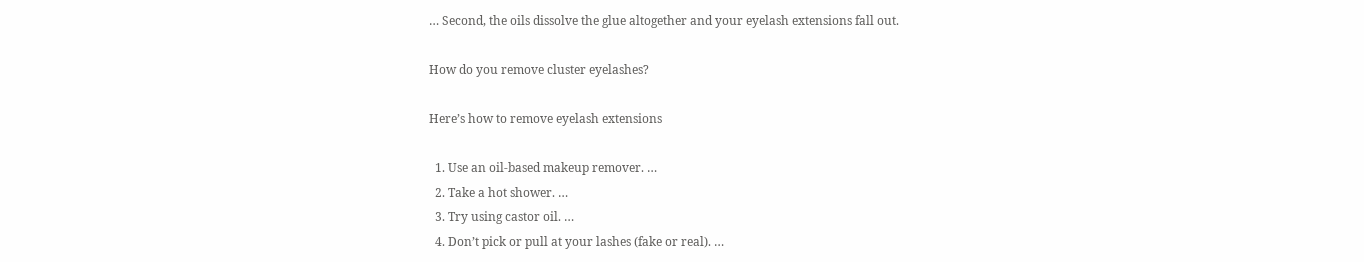… Second, the oils dissolve the glue altogether and your eyelash extensions fall out.

How do you remove cluster eyelashes?

Here’s how to remove eyelash extensions

  1. Use an oil-based makeup remover. …
  2. Take a hot shower. …
  3. Try using castor oil. …
  4. Don’t pick or pull at your lashes (fake or real). …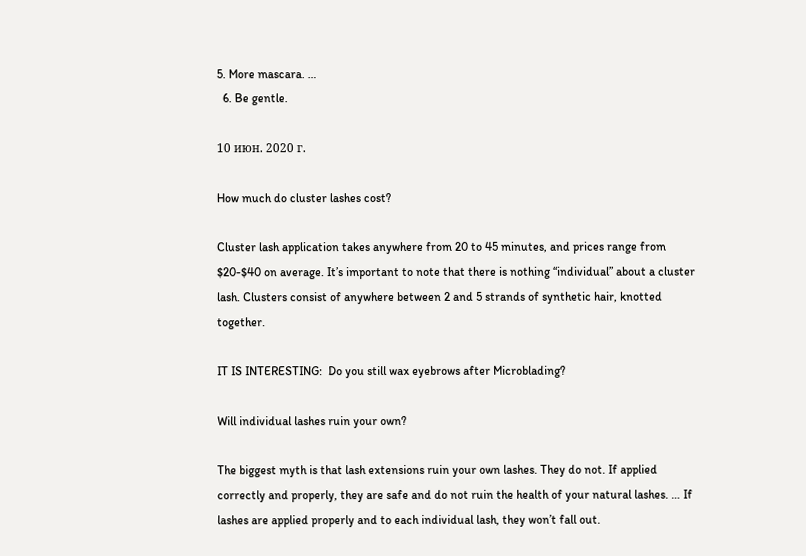5. More mascara. …
  6. Be gentle.

10 июн. 2020 г.

How much do cluster lashes cost?

Cluster lash application takes anywhere from 20 to 45 minutes, and prices range from $20-$40 on average. It’s important to note that there is nothing “individual” about a cluster lash. Clusters consist of anywhere between 2 and 5 strands of synthetic hair, knotted together.

IT IS INTERESTING:  Do you still wax eyebrows after Microblading?

Will individual lashes ruin your own?

The biggest myth is that lash extensions ruin your own lashes. They do not. If applied correctly and properly, they are safe and do not ruin the health of your natural lashes. … If lashes are applied properly and to each individual lash, they won’t fall out.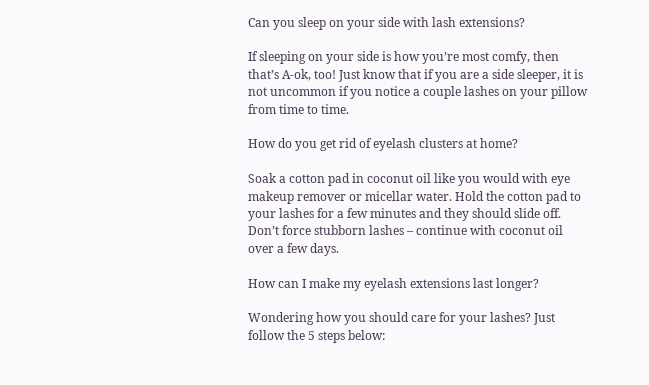Can you sleep on your side with lash extensions?

If sleeping on your side is how you’re most comfy, then that’s A-ok, too! Just know that if you are a side sleeper, it is not uncommon if you notice a couple lashes on your pillow from time to time.

How do you get rid of eyelash clusters at home?

Soak a cotton pad in coconut oil like you would with eye makeup remover or micellar water. Hold the cotton pad to your lashes for a few minutes and they should slide off. Don’t force stubborn lashes – continue with coconut oil over a few days.

How can I make my eyelash extensions last longer?

Wondering how you should care for your lashes? Just follow the 5 steps below: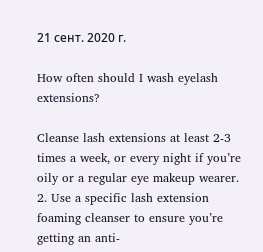21 сент. 2020 г.

How often should I wash eyelash extensions?

Cleanse lash extensions at least 2-3 times a week, or every night if you’re oily or a regular eye makeup wearer. 2. Use a specific lash extension foaming cleanser to ensure you’re getting an anti-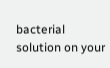bacterial solution on your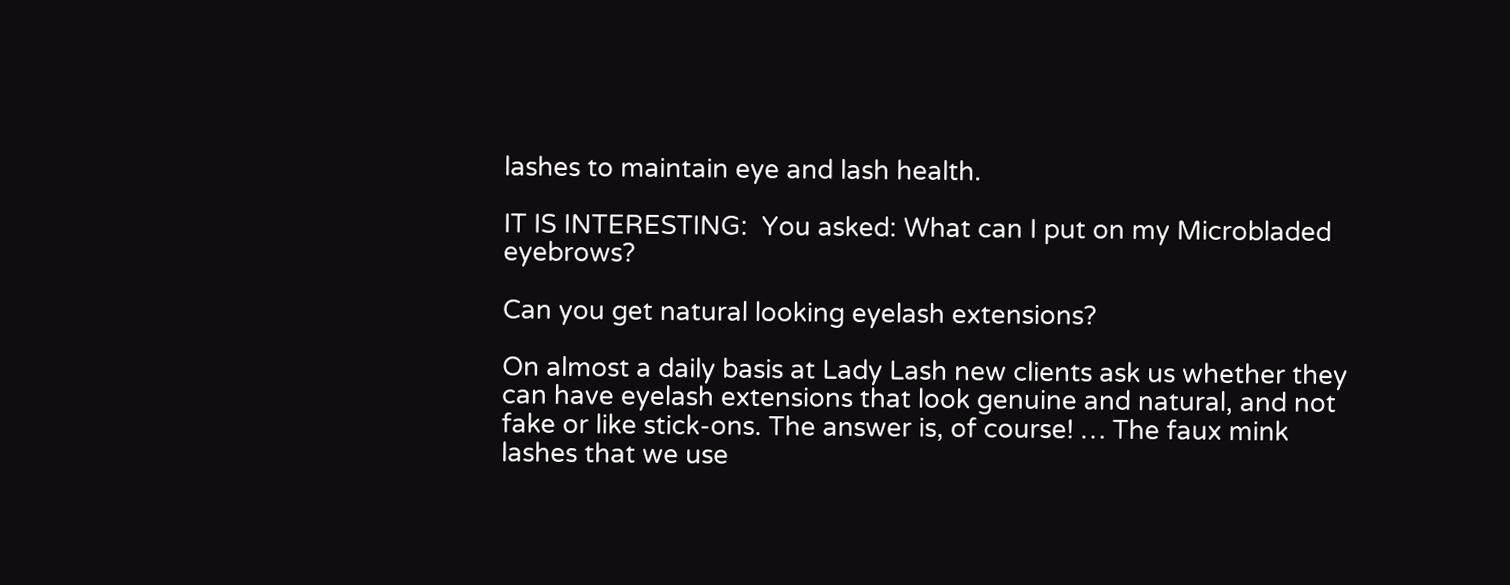lashes to maintain eye and lash health.

IT IS INTERESTING:  You asked: What can I put on my Microbladed eyebrows?

Can you get natural looking eyelash extensions?

On almost a daily basis at Lady Lash new clients ask us whether they can have eyelash extensions that look genuine and natural, and not fake or like stick-ons. The answer is, of course! … The faux mink lashes that we use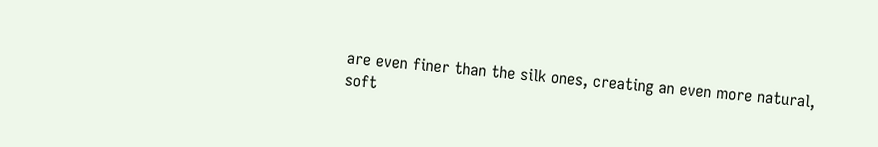are even finer than the silk ones, creating an even more natural, soft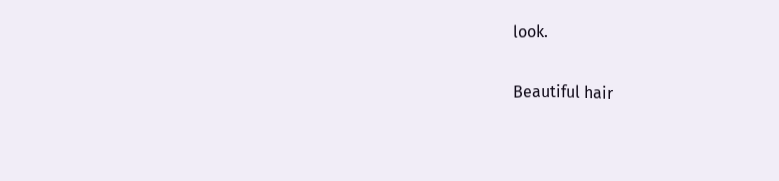look.

Beautiful hair